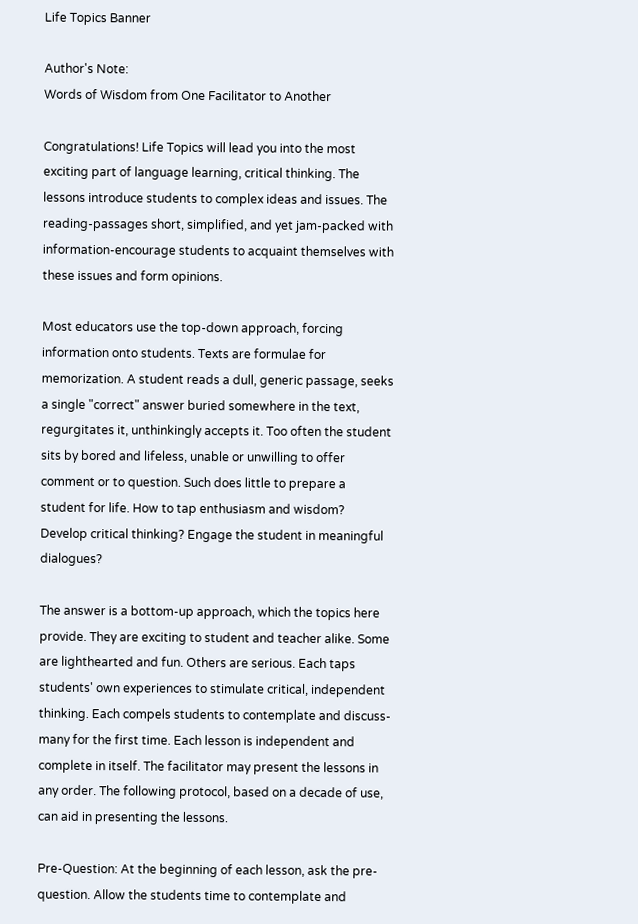Life Topics Banner

Author's Note:
Words of Wisdom from One Facilitator to Another

Congratulations! Life Topics will lead you into the most exciting part of language learning, critical thinking. The lessons introduce students to complex ideas and issues. The reading-passages short, simplified, and yet jam-packed with information-encourage students to acquaint themselves with these issues and form opinions.

Most educators use the top-down approach, forcing information onto students. Texts are formulae for memorization. A student reads a dull, generic passage, seeks a single "correct" answer buried somewhere in the text, regurgitates it, unthinkingly accepts it. Too often the student sits by bored and lifeless, unable or unwilling to offer comment or to question. Such does little to prepare a student for life. How to tap enthusiasm and wisdom? Develop critical thinking? Engage the student in meaningful dialogues?

The answer is a bottom-up approach, which the topics here provide. They are exciting to student and teacher alike. Some are lighthearted and fun. Others are serious. Each taps students' own experiences to stimulate critical, independent thinking. Each compels students to contemplate and discuss-many for the first time. Each lesson is independent and complete in itself. The facilitator may present the lessons in any order. The following protocol, based on a decade of use, can aid in presenting the lessons.

Pre-Question: At the beginning of each lesson, ask the pre-question. Allow the students time to contemplate and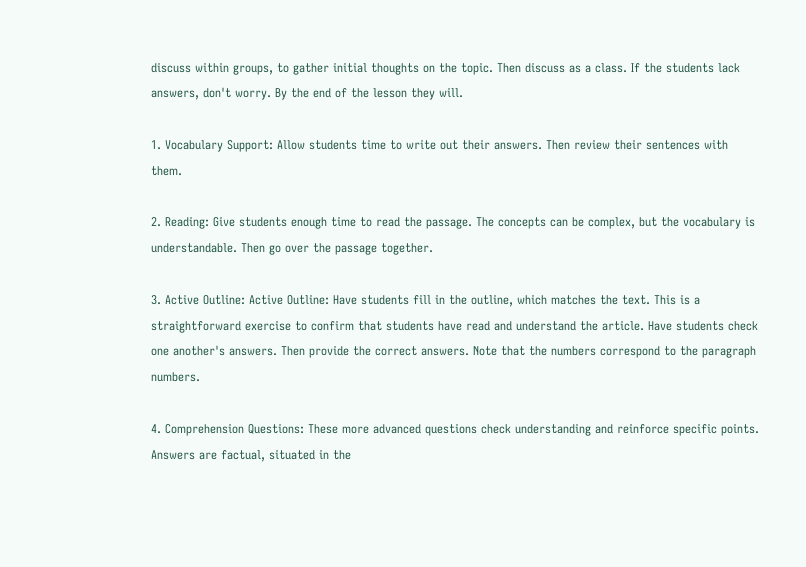discuss within groups, to gather initial thoughts on the topic. Then discuss as a class. If the students lack answers, don't worry. By the end of the lesson they will.

1. Vocabulary Support: Allow students time to write out their answers. Then review their sentences with them.

2. Reading: Give students enough time to read the passage. The concepts can be complex, but the vocabulary is understandable. Then go over the passage together.

3. Active Outline: Active Outline: Have students fill in the outline, which matches the text. This is a straightforward exercise to confirm that students have read and understand the article. Have students check one another's answers. Then provide the correct answers. Note that the numbers correspond to the paragraph numbers.

4. Comprehension Questions: These more advanced questions check understanding and reinforce specific points. Answers are factual, situated in the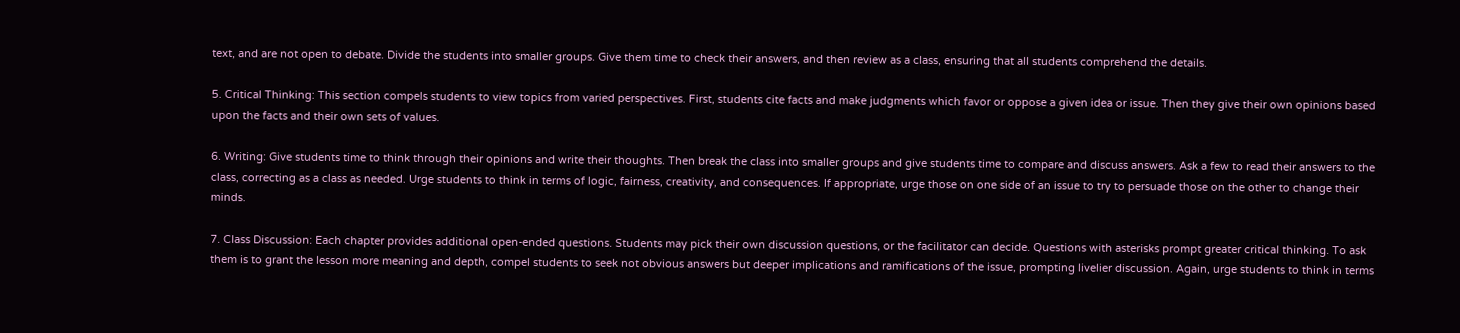text, and are not open to debate. Divide the students into smaller groups. Give them time to check their answers, and then review as a class, ensuring that all students comprehend the details.

5. Critical Thinking: This section compels students to view topics from varied perspectives. First, students cite facts and make judgments which favor or oppose a given idea or issue. Then they give their own opinions based upon the facts and their own sets of values.

6. Writing: Give students time to think through their opinions and write their thoughts. Then break the class into smaller groups and give students time to compare and discuss answers. Ask a few to read their answers to the class, correcting as a class as needed. Urge students to think in terms of logic, fairness, creativity, and consequences. If appropriate, urge those on one side of an issue to try to persuade those on the other to change their minds.

7. Class Discussion: Each chapter provides additional open-ended questions. Students may pick their own discussion questions, or the facilitator can decide. Questions with asterisks prompt greater critical thinking. To ask them is to grant the lesson more meaning and depth, compel students to seek not obvious answers but deeper implications and ramifications of the issue, prompting livelier discussion. Again, urge students to think in terms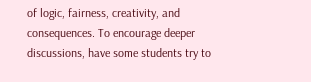of logic, fairness, creativity, and consequences. To encourage deeper discussions, have some students try to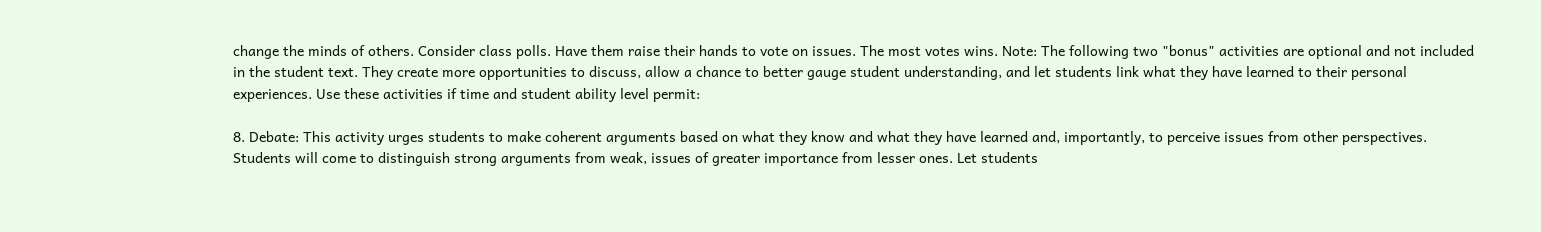change the minds of others. Consider class polls. Have them raise their hands to vote on issues. The most votes wins. Note: The following two "bonus" activities are optional and not included in the student text. They create more opportunities to discuss, allow a chance to better gauge student understanding, and let students link what they have learned to their personal experiences. Use these activities if time and student ability level permit:

8. Debate: This activity urges students to make coherent arguments based on what they know and what they have learned and, importantly, to perceive issues from other perspectives. Students will come to distinguish strong arguments from weak, issues of greater importance from lesser ones. Let students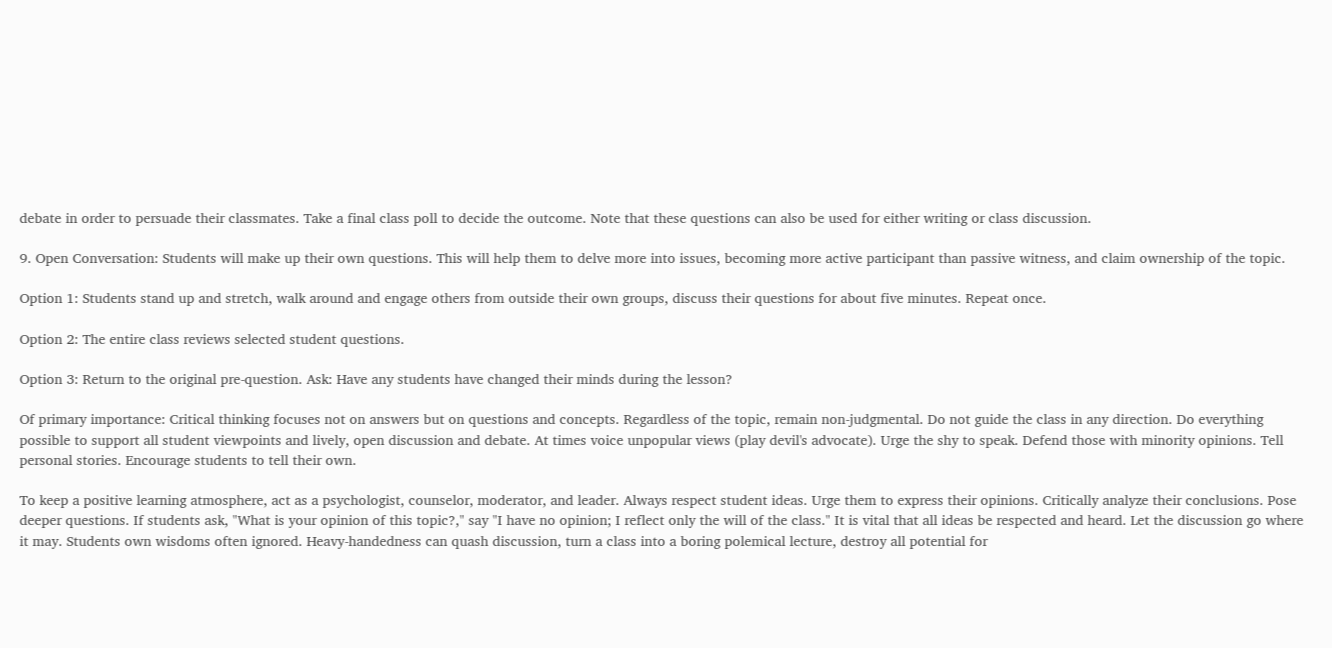debate in order to persuade their classmates. Take a final class poll to decide the outcome. Note that these questions can also be used for either writing or class discussion.

9. Open Conversation: Students will make up their own questions. This will help them to delve more into issues, becoming more active participant than passive witness, and claim ownership of the topic.

Option 1: Students stand up and stretch, walk around and engage others from outside their own groups, discuss their questions for about five minutes. Repeat once.

Option 2: The entire class reviews selected student questions.

Option 3: Return to the original pre-question. Ask: Have any students have changed their minds during the lesson?

Of primary importance: Critical thinking focuses not on answers but on questions and concepts. Regardless of the topic, remain non-judgmental. Do not guide the class in any direction. Do everything possible to support all student viewpoints and lively, open discussion and debate. At times voice unpopular views (play devil's advocate). Urge the shy to speak. Defend those with minority opinions. Tell personal stories. Encourage students to tell their own.

To keep a positive learning atmosphere, act as a psychologist, counselor, moderator, and leader. Always respect student ideas. Urge them to express their opinions. Critically analyze their conclusions. Pose deeper questions. If students ask, "What is your opinion of this topic?," say "I have no opinion; I reflect only the will of the class." It is vital that all ideas be respected and heard. Let the discussion go where it may. Students own wisdoms often ignored. Heavy-handedness can quash discussion, turn a class into a boring polemical lecture, destroy all potential for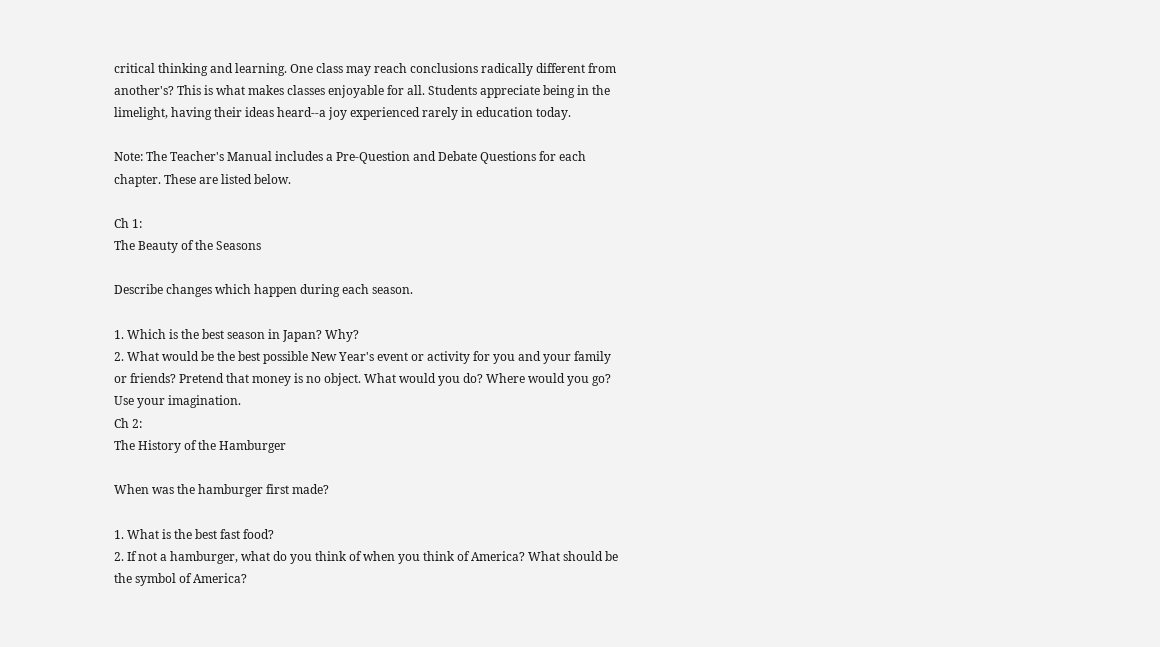critical thinking and learning. One class may reach conclusions radically different from another's? This is what makes classes enjoyable for all. Students appreciate being in the limelight, having their ideas heard--a joy experienced rarely in education today.

Note: The Teacher's Manual includes a Pre-Question and Debate Questions for each chapter. These are listed below.

Ch 1:
The Beauty of the Seasons

Describe changes which happen during each season.

1. Which is the best season in Japan? Why?
2. What would be the best possible New Year's event or activity for you and your family or friends? Pretend that money is no object. What would you do? Where would you go? Use your imagination.
Ch 2:
The History of the Hamburger

When was the hamburger first made?

1. What is the best fast food?
2. If not a hamburger, what do you think of when you think of America? What should be the symbol of America?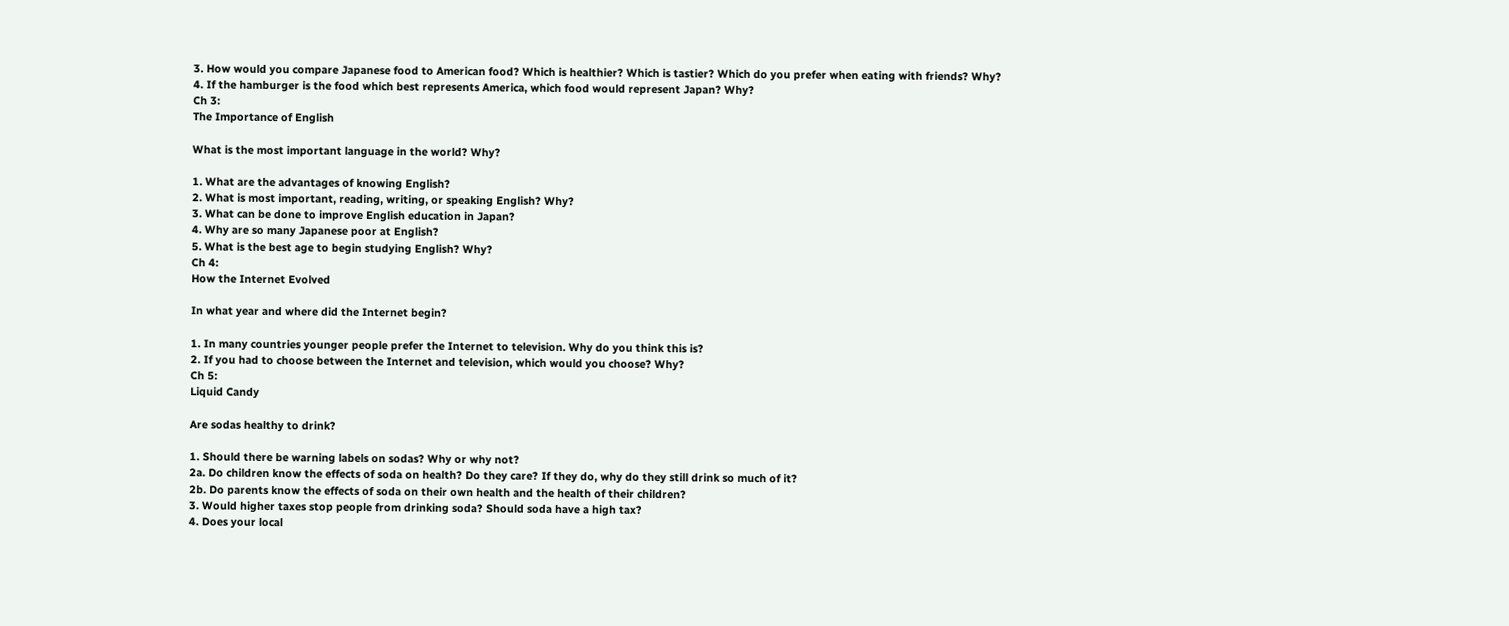3. How would you compare Japanese food to American food? Which is healthier? Which is tastier? Which do you prefer when eating with friends? Why?
4. If the hamburger is the food which best represents America, which food would represent Japan? Why?
Ch 3:
The Importance of English

What is the most important language in the world? Why?

1. What are the advantages of knowing English?
2. What is most important, reading, writing, or speaking English? Why?
3. What can be done to improve English education in Japan?
4. Why are so many Japanese poor at English?
5. What is the best age to begin studying English? Why?
Ch 4:
How the Internet Evolved

In what year and where did the Internet begin?

1. In many countries younger people prefer the Internet to television. Why do you think this is?
2. If you had to choose between the Internet and television, which would you choose? Why?
Ch 5:
Liquid Candy

Are sodas healthy to drink?

1. Should there be warning labels on sodas? Why or why not?
2a. Do children know the effects of soda on health? Do they care? If they do, why do they still drink so much of it?
2b. Do parents know the effects of soda on their own health and the health of their children?
3. Would higher taxes stop people from drinking soda? Should soda have a high tax?
4. Does your local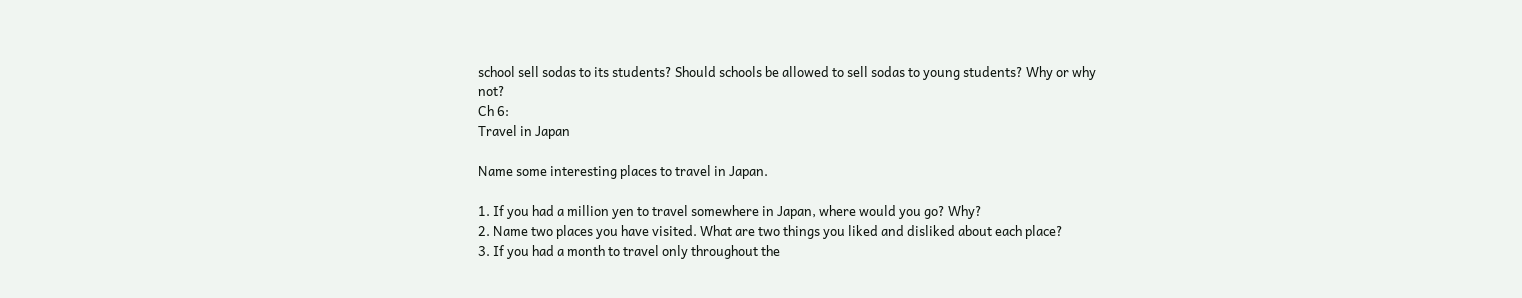school sell sodas to its students? Should schools be allowed to sell sodas to young students? Why or why not?
Ch 6:
Travel in Japan

Name some interesting places to travel in Japan.

1. If you had a million yen to travel somewhere in Japan, where would you go? Why?
2. Name two places you have visited. What are two things you liked and disliked about each place?
3. If you had a month to travel only throughout the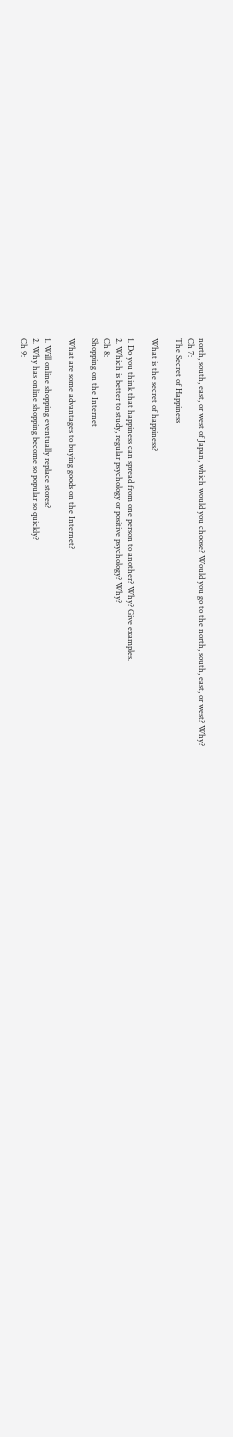north, south, east, or west of Japan, which would you choose? Would you go to the north, south, east, or west? Why?
Ch 7:
The Secret of Happiness

What is the secret of happiness?

1. Do you think that happiness can spread from one person to another? Why? Give examples.
2. Which is better to study, regular psychology or positive psychology? Why?
Ch 8:
Shopping on the Internet

What are some advantages to buying goods on the Internet?

1. Will online shopping eventually replace stores?
2. Why has online shopping become so popular so quickly?
Ch 9: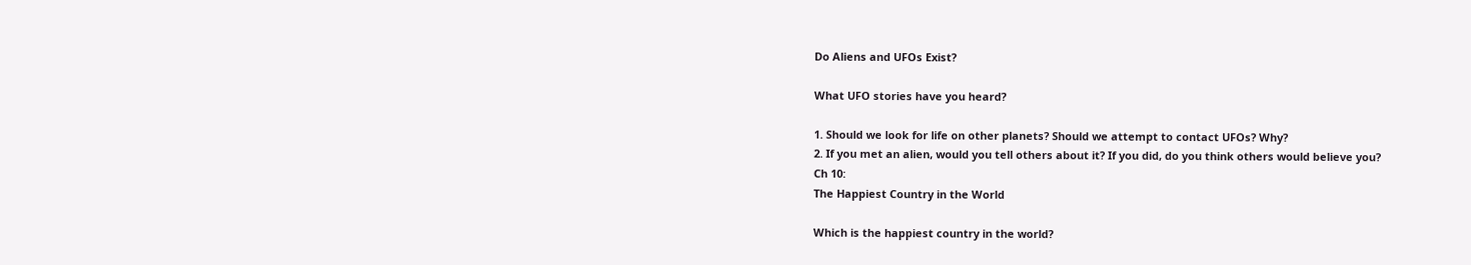Do Aliens and UFOs Exist?

What UFO stories have you heard?

1. Should we look for life on other planets? Should we attempt to contact UFOs? Why?
2. If you met an alien, would you tell others about it? If you did, do you think others would believe you?
Ch 10:
The Happiest Country in the World

Which is the happiest country in the world?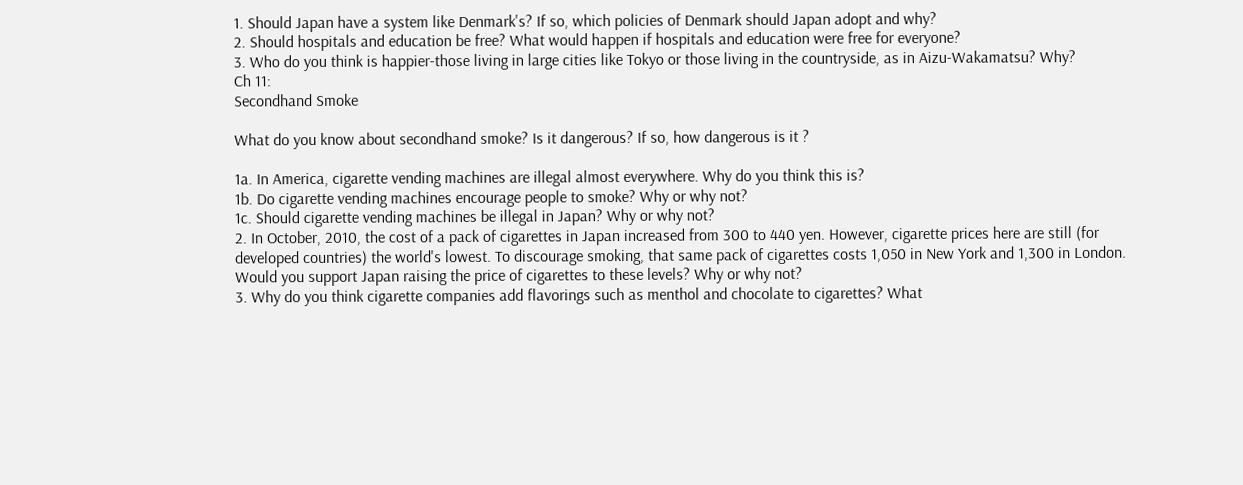1. Should Japan have a system like Denmark's? If so, which policies of Denmark should Japan adopt and why?
2. Should hospitals and education be free? What would happen if hospitals and education were free for everyone?
3. Who do you think is happier-those living in large cities like Tokyo or those living in the countryside, as in Aizu-Wakamatsu? Why?
Ch 11:
Secondhand Smoke

What do you know about secondhand smoke? Is it dangerous? If so, how dangerous is it ?

1a. In America, cigarette vending machines are illegal almost everywhere. Why do you think this is?
1b. Do cigarette vending machines encourage people to smoke? Why or why not?
1c. Should cigarette vending machines be illegal in Japan? Why or why not?
2. In October, 2010, the cost of a pack of cigarettes in Japan increased from 300 to 440 yen. However, cigarette prices here are still (for developed countries) the world's lowest. To discourage smoking, that same pack of cigarettes costs 1,050 in New York and 1,300 in London. Would you support Japan raising the price of cigarettes to these levels? Why or why not?
3. Why do you think cigarette companies add flavorings such as menthol and chocolate to cigarettes? What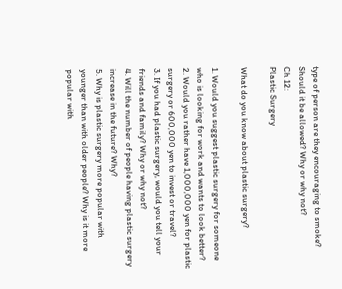type of person are they encouraging to smoke? Should it be allowed? Why or why not?
Ch 12:
Plastic Surgery

What do you know about plastic surgery?

1. Would you suggest plastic surgery for someone who is looking for work and wants to look better?
2. Would you rather have 1,000,000 yen for plastic surgery or 600,000 yen to invest or travel?
3. If you had plastic surgery, would you tell your friends and family? Why or why not?
4. Will the number of people having plastic surgery increase in the future? Why?
5. Why is plastic surgery more popular with younger than with older people? Why is it more popular with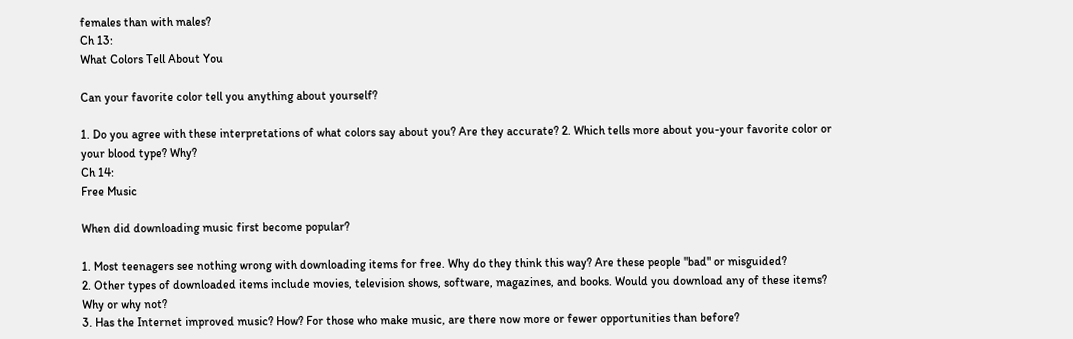females than with males?
Ch 13:
What Colors Tell About You

Can your favorite color tell you anything about yourself?

1. Do you agree with these interpretations of what colors say about you? Are they accurate? 2. Which tells more about you-your favorite color or your blood type? Why?
Ch 14:
Free Music

When did downloading music first become popular?

1. Most teenagers see nothing wrong with downloading items for free. Why do they think this way? Are these people "bad" or misguided?
2. Other types of downloaded items include movies, television shows, software, magazines, and books. Would you download any of these items? Why or why not?
3. Has the Internet improved music? How? For those who make music, are there now more or fewer opportunities than before?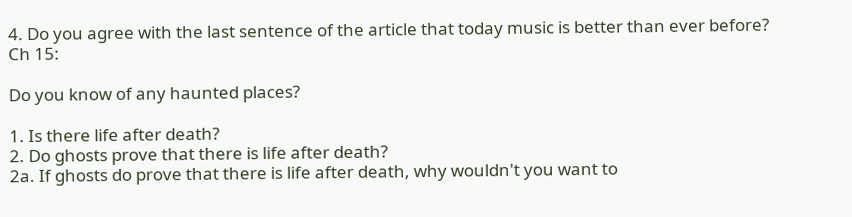4. Do you agree with the last sentence of the article that today music is better than ever before?
Ch 15:

Do you know of any haunted places?

1. Is there life after death?
2. Do ghosts prove that there is life after death?
2a. If ghosts do prove that there is life after death, why wouldn't you want to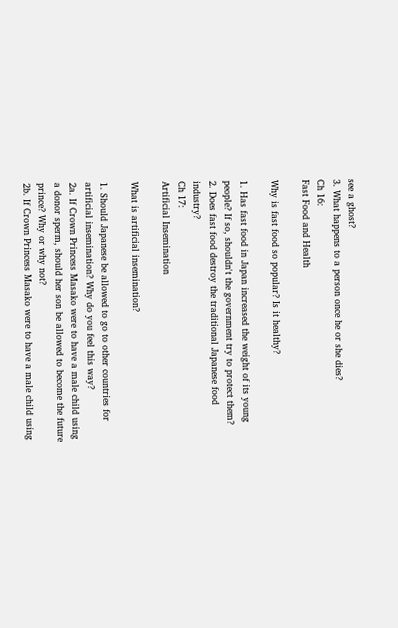see a ghost?
3. What happens to a person once he or she dies?
Ch 16:
Fast Food and Health

Why is fast food so popular? Is it healthy?

1. Has fast food in Japan increased the weight of its young people? If so, shouldn't the government try to protect them?
2. Does fast food destroy the traditional Japanese food industry?
Ch 17:
Artificial Insemination

What is artificial insemination?

1. Should Japanese be allowed to go to other countries for artificial insemination? Why do you feel this way?
2a. If Crown Princess Masako were to have a male child using a donor sperm, should her son be allowed to become the future prince? Why or why not?
2b. If Crown Princess Masako were to have a male child using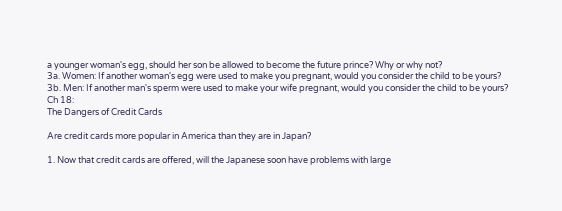a younger woman's egg, should her son be allowed to become the future prince? Why or why not?
3a. Women: If another woman's egg were used to make you pregnant, would you consider the child to be yours?
3b. Men: If another man's sperm were used to make your wife pregnant, would you consider the child to be yours?
Ch 18:
The Dangers of Credit Cards

Are credit cards more popular in America than they are in Japan?

1. Now that credit cards are offered, will the Japanese soon have problems with large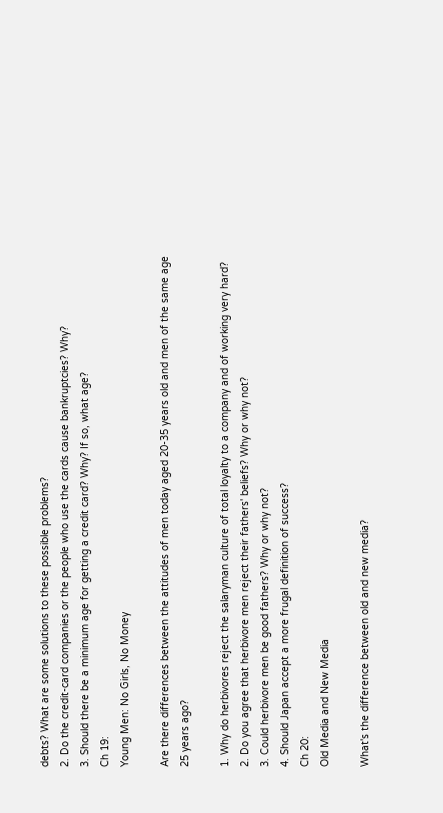debts? What are some solutions to these possible problems?
2. Do the credit-card companies or the people who use the cards cause bankruptcies? Why?
3. Should there be a minimum age for getting a credit card? Why? If so, what age?
Ch 19:
Young Men: No Girls, No Money

Are there differences between the attitudes of men today aged 20-35 years old and men of the same age 25 years ago?

1. Why do herbivores reject the salaryman culture of total loyalty to a company and of working very hard?
2. Do you agree that herbivore men reject their fathers' beliefs? Why or why not?
3. Could herbivore men be good fathers? Why or why not?
4. Should Japan accept a more frugal definition of success?
Ch 20:
Old Media and New Media

What's the difference between old and new media?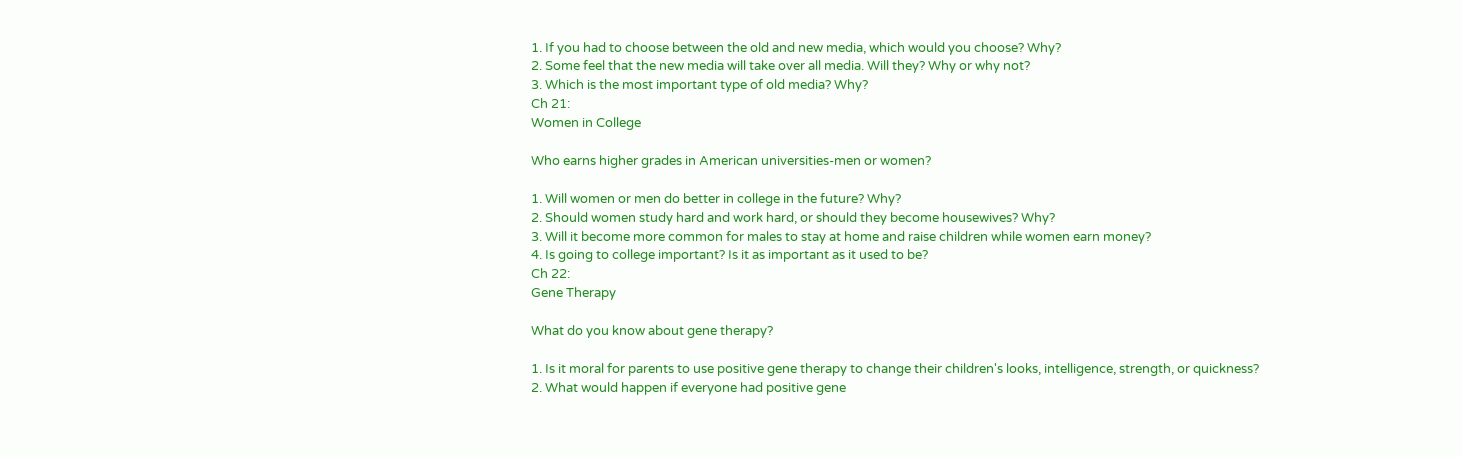1. If you had to choose between the old and new media, which would you choose? Why?
2. Some feel that the new media will take over all media. Will they? Why or why not?
3. Which is the most important type of old media? Why?
Ch 21:
Women in College

Who earns higher grades in American universities-men or women?

1. Will women or men do better in college in the future? Why?
2. Should women study hard and work hard, or should they become housewives? Why?
3. Will it become more common for males to stay at home and raise children while women earn money?
4. Is going to college important? Is it as important as it used to be?
Ch 22:
Gene Therapy

What do you know about gene therapy?

1. Is it moral for parents to use positive gene therapy to change their children's looks, intelligence, strength, or quickness?
2. What would happen if everyone had positive gene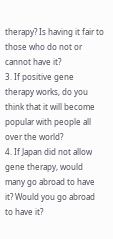therapy? Is having it fair to those who do not or cannot have it?
3. If positive gene therapy works, do you think that it will become popular with people all over the world?
4. If Japan did not allow gene therapy, would many go abroad to have it? Would you go abroad to have it?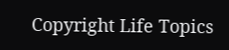Copyright Life Topics